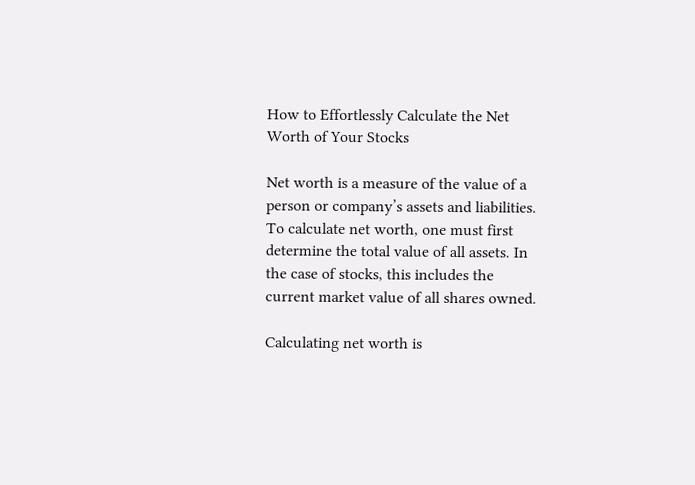How to Effortlessly Calculate the Net Worth of Your Stocks

Net worth is a measure of the value of a person or company’s assets and liabilities. To calculate net worth, one must first determine the total value of all assets. In the case of stocks, this includes the current market value of all shares owned.

Calculating net worth is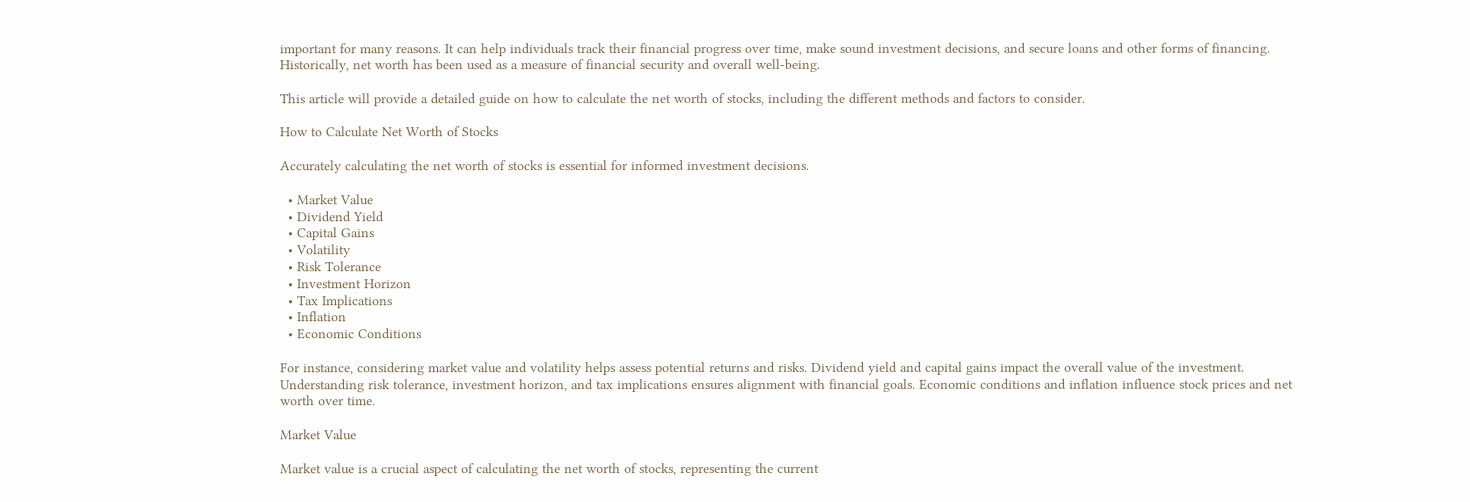important for many reasons. It can help individuals track their financial progress over time, make sound investment decisions, and secure loans and other forms of financing. Historically, net worth has been used as a measure of financial security and overall well-being.

This article will provide a detailed guide on how to calculate the net worth of stocks, including the different methods and factors to consider.

How to Calculate Net Worth of Stocks

Accurately calculating the net worth of stocks is essential for informed investment decisions.

  • Market Value
  • Dividend Yield
  • Capital Gains
  • Volatility
  • Risk Tolerance
  • Investment Horizon
  • Tax Implications
  • Inflation
  • Economic Conditions

For instance, considering market value and volatility helps assess potential returns and risks. Dividend yield and capital gains impact the overall value of the investment. Understanding risk tolerance, investment horizon, and tax implications ensures alignment with financial goals. Economic conditions and inflation influence stock prices and net worth over time.

Market Value

Market value is a crucial aspect of calculating the net worth of stocks, representing the current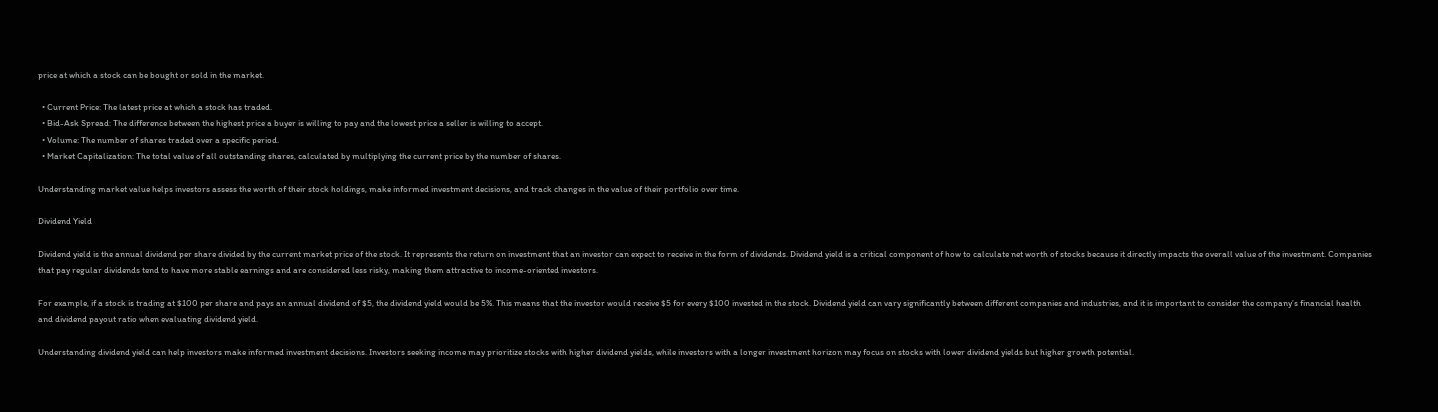price at which a stock can be bought or sold in the market.

  • Current Price: The latest price at which a stock has traded.
  • Bid-Ask Spread: The difference between the highest price a buyer is willing to pay and the lowest price a seller is willing to accept.
  • Volume: The number of shares traded over a specific period.
  • Market Capitalization: The total value of all outstanding shares, calculated by multiplying the current price by the number of shares.

Understanding market value helps investors assess the worth of their stock holdings, make informed investment decisions, and track changes in the value of their portfolio over time.

Dividend Yield

Dividend yield is the annual dividend per share divided by the current market price of the stock. It represents the return on investment that an investor can expect to receive in the form of dividends. Dividend yield is a critical component of how to calculate net worth of stocks because it directly impacts the overall value of the investment. Companies that pay regular dividends tend to have more stable earnings and are considered less risky, making them attractive to income-oriented investors.

For example, if a stock is trading at $100 per share and pays an annual dividend of $5, the dividend yield would be 5%. This means that the investor would receive $5 for every $100 invested in the stock. Dividend yield can vary significantly between different companies and industries, and it is important to consider the company’s financial health and dividend payout ratio when evaluating dividend yield.

Understanding dividend yield can help investors make informed investment decisions. Investors seeking income may prioritize stocks with higher dividend yields, while investors with a longer investment horizon may focus on stocks with lower dividend yields but higher growth potential.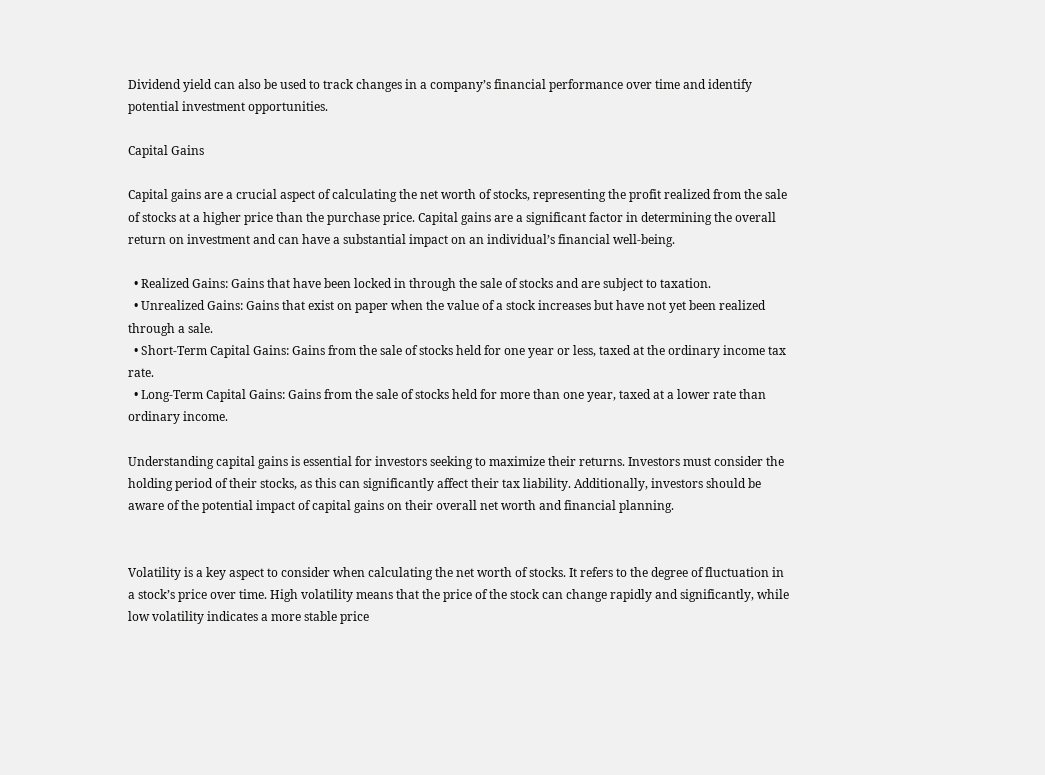Dividend yield can also be used to track changes in a company’s financial performance over time and identify potential investment opportunities.

Capital Gains

Capital gains are a crucial aspect of calculating the net worth of stocks, representing the profit realized from the sale of stocks at a higher price than the purchase price. Capital gains are a significant factor in determining the overall return on investment and can have a substantial impact on an individual’s financial well-being.

  • Realized Gains: Gains that have been locked in through the sale of stocks and are subject to taxation.
  • Unrealized Gains: Gains that exist on paper when the value of a stock increases but have not yet been realized through a sale.
  • Short-Term Capital Gains: Gains from the sale of stocks held for one year or less, taxed at the ordinary income tax rate.
  • Long-Term Capital Gains: Gains from the sale of stocks held for more than one year, taxed at a lower rate than ordinary income.

Understanding capital gains is essential for investors seeking to maximize their returns. Investors must consider the holding period of their stocks, as this can significantly affect their tax liability. Additionally, investors should be aware of the potential impact of capital gains on their overall net worth and financial planning.


Volatility is a key aspect to consider when calculating the net worth of stocks. It refers to the degree of fluctuation in a stock’s price over time. High volatility means that the price of the stock can change rapidly and significantly, while low volatility indicates a more stable price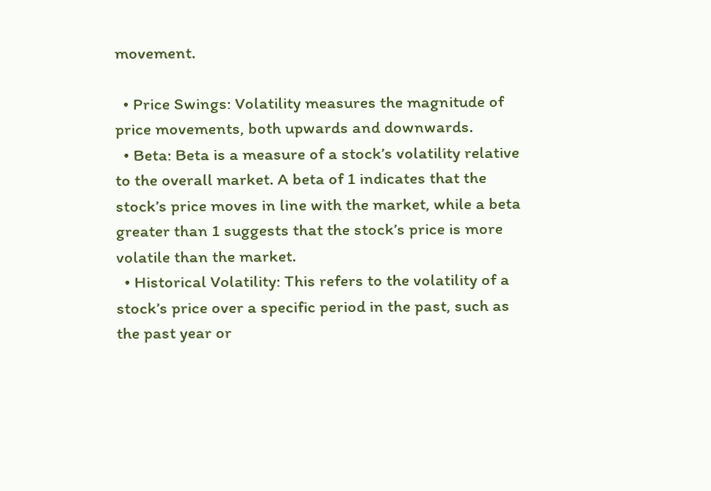movement.

  • Price Swings: Volatility measures the magnitude of price movements, both upwards and downwards.
  • Beta: Beta is a measure of a stock’s volatility relative to the overall market. A beta of 1 indicates that the stock’s price moves in line with the market, while a beta greater than 1 suggests that the stock’s price is more volatile than the market.
  • Historical Volatility: This refers to the volatility of a stock’s price over a specific period in the past, such as the past year or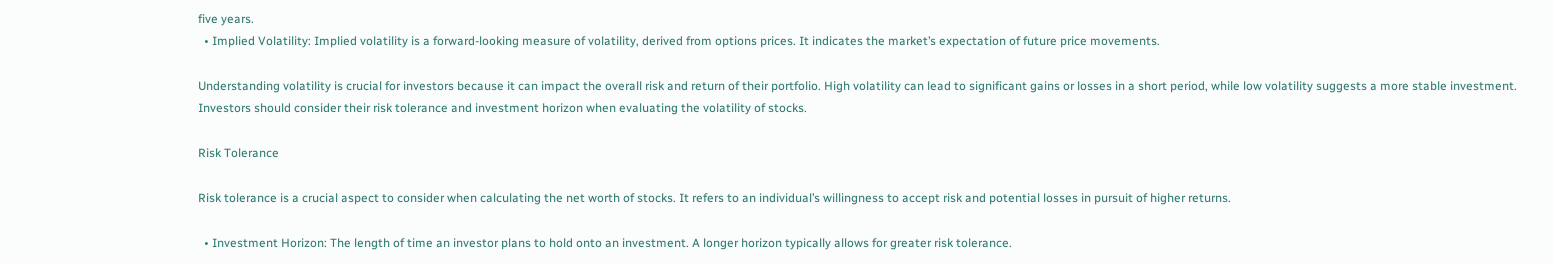five years.
  • Implied Volatility: Implied volatility is a forward-looking measure of volatility, derived from options prices. It indicates the market’s expectation of future price movements.

Understanding volatility is crucial for investors because it can impact the overall risk and return of their portfolio. High volatility can lead to significant gains or losses in a short period, while low volatility suggests a more stable investment. Investors should consider their risk tolerance and investment horizon when evaluating the volatility of stocks.

Risk Tolerance

Risk tolerance is a crucial aspect to consider when calculating the net worth of stocks. It refers to an individual’s willingness to accept risk and potential losses in pursuit of higher returns.

  • Investment Horizon: The length of time an investor plans to hold onto an investment. A longer horizon typically allows for greater risk tolerance.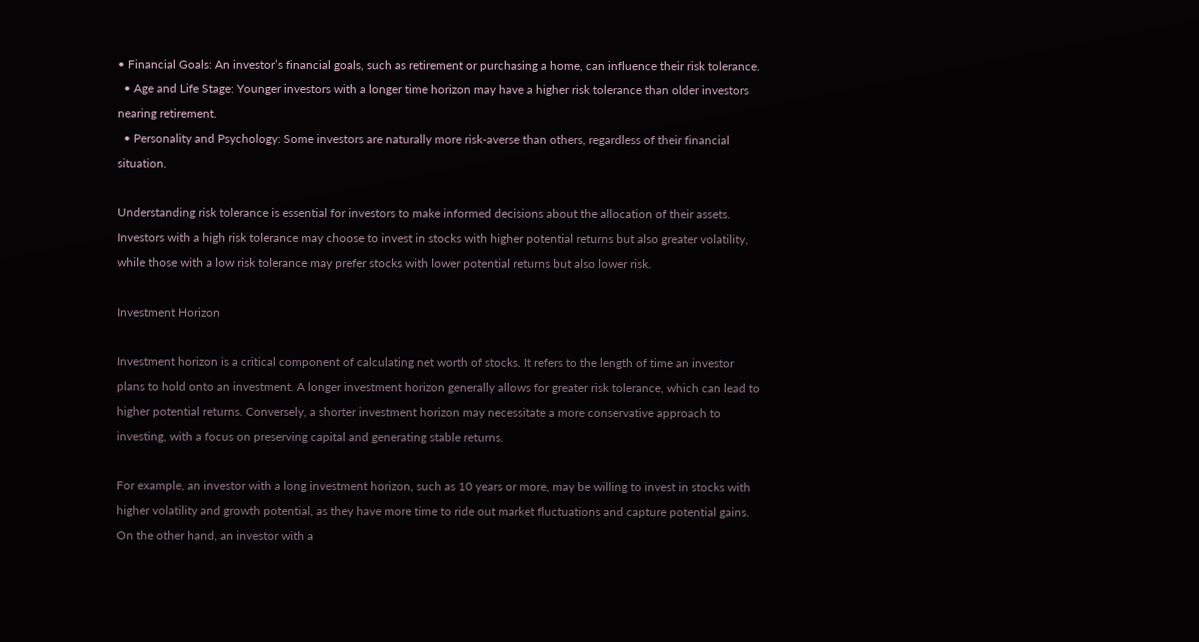• Financial Goals: An investor’s financial goals, such as retirement or purchasing a home, can influence their risk tolerance.
  • Age and Life Stage: Younger investors with a longer time horizon may have a higher risk tolerance than older investors nearing retirement.
  • Personality and Psychology: Some investors are naturally more risk-averse than others, regardless of their financial situation.

Understanding risk tolerance is essential for investors to make informed decisions about the allocation of their assets. Investors with a high risk tolerance may choose to invest in stocks with higher potential returns but also greater volatility, while those with a low risk tolerance may prefer stocks with lower potential returns but also lower risk.

Investment Horizon

Investment horizon is a critical component of calculating net worth of stocks. It refers to the length of time an investor plans to hold onto an investment. A longer investment horizon generally allows for greater risk tolerance, which can lead to higher potential returns. Conversely, a shorter investment horizon may necessitate a more conservative approach to investing, with a focus on preserving capital and generating stable returns.

For example, an investor with a long investment horizon, such as 10 years or more, may be willing to invest in stocks with higher volatility and growth potential, as they have more time to ride out market fluctuations and capture potential gains. On the other hand, an investor with a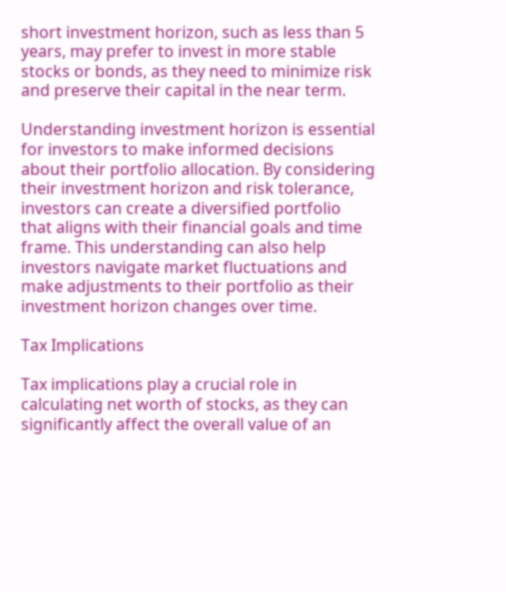short investment horizon, such as less than 5 years, may prefer to invest in more stable stocks or bonds, as they need to minimize risk and preserve their capital in the near term.

Understanding investment horizon is essential for investors to make informed decisions about their portfolio allocation. By considering their investment horizon and risk tolerance, investors can create a diversified portfolio that aligns with their financial goals and time frame. This understanding can also help investors navigate market fluctuations and make adjustments to their portfolio as their investment horizon changes over time.

Tax Implications

Tax implications play a crucial role in calculating net worth of stocks, as they can significantly affect the overall value of an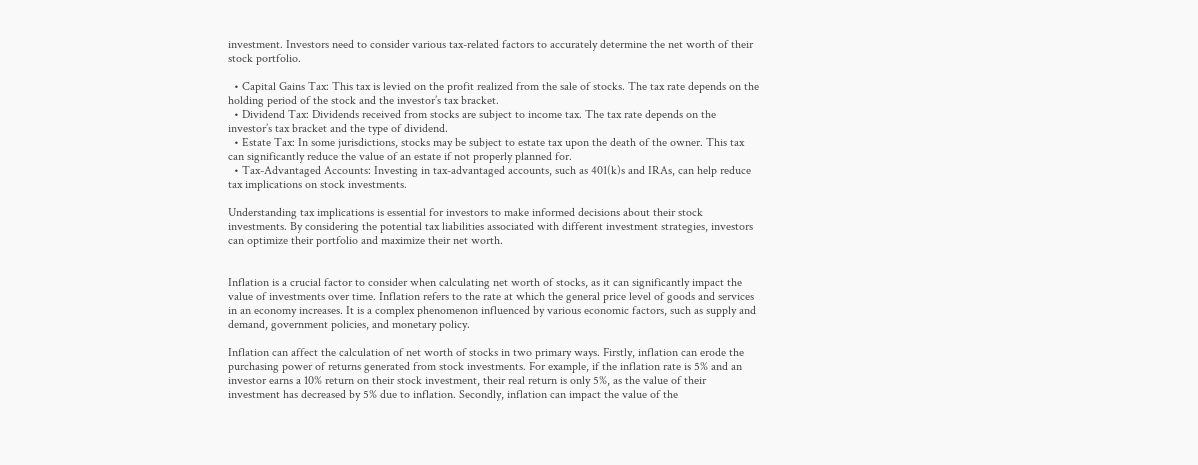investment. Investors need to consider various tax-related factors to accurately determine the net worth of their stock portfolio.

  • Capital Gains Tax: This tax is levied on the profit realized from the sale of stocks. The tax rate depends on the holding period of the stock and the investor’s tax bracket.
  • Dividend Tax: Dividends received from stocks are subject to income tax. The tax rate depends on the investor’s tax bracket and the type of dividend.
  • Estate Tax: In some jurisdictions, stocks may be subject to estate tax upon the death of the owner. This tax can significantly reduce the value of an estate if not properly planned for.
  • Tax-Advantaged Accounts: Investing in tax-advantaged accounts, such as 401(k)s and IRAs, can help reduce tax implications on stock investments.

Understanding tax implications is essential for investors to make informed decisions about their stock investments. By considering the potential tax liabilities associated with different investment strategies, investors can optimize their portfolio and maximize their net worth.


Inflation is a crucial factor to consider when calculating net worth of stocks, as it can significantly impact the value of investments over time. Inflation refers to the rate at which the general price level of goods and services in an economy increases. It is a complex phenomenon influenced by various economic factors, such as supply and demand, government policies, and monetary policy.

Inflation can affect the calculation of net worth of stocks in two primary ways. Firstly, inflation can erode the purchasing power of returns generated from stock investments. For example, if the inflation rate is 5% and an investor earns a 10% return on their stock investment, their real return is only 5%, as the value of their investment has decreased by 5% due to inflation. Secondly, inflation can impact the value of the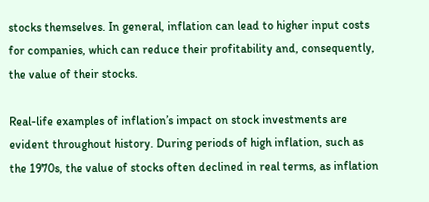stocks themselves. In general, inflation can lead to higher input costs for companies, which can reduce their profitability and, consequently, the value of their stocks.

Real-life examples of inflation’s impact on stock investments are evident throughout history. During periods of high inflation, such as the 1970s, the value of stocks often declined in real terms, as inflation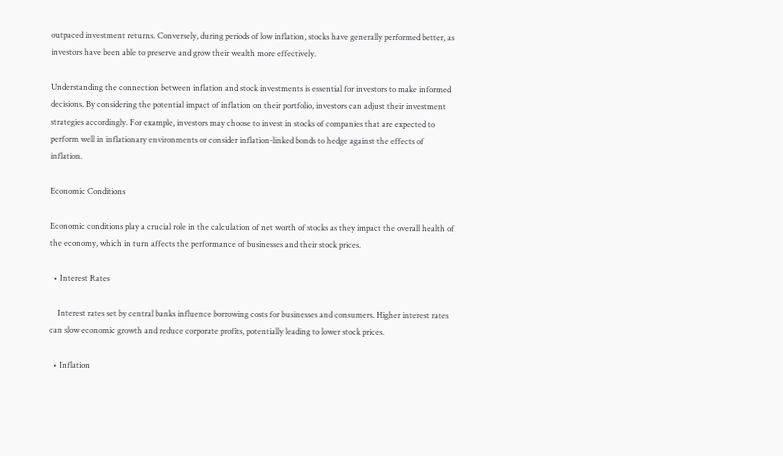outpaced investment returns. Conversely, during periods of low inflation, stocks have generally performed better, as investors have been able to preserve and grow their wealth more effectively.

Understanding the connection between inflation and stock investments is essential for investors to make informed decisions. By considering the potential impact of inflation on their portfolio, investors can adjust their investment strategies accordingly. For example, investors may choose to invest in stocks of companies that are expected to perform well in inflationary environments or consider inflation-linked bonds to hedge against the effects of inflation.

Economic Conditions

Economic conditions play a crucial role in the calculation of net worth of stocks as they impact the overall health of the economy, which in turn affects the performance of businesses and their stock prices.

  • Interest Rates

    Interest rates set by central banks influence borrowing costs for businesses and consumers. Higher interest rates can slow economic growth and reduce corporate profits, potentially leading to lower stock prices.

  • Inflation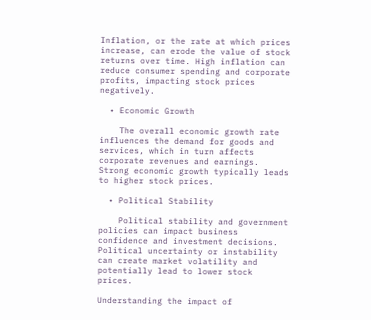Inflation, or the rate at which prices increase, can erode the value of stock returns over time. High inflation can reduce consumer spending and corporate profits, impacting stock prices negatively.

  • Economic Growth

    The overall economic growth rate influences the demand for goods and services, which in turn affects corporate revenues and earnings. Strong economic growth typically leads to higher stock prices.

  • Political Stability

    Political stability and government policies can impact business confidence and investment decisions. Political uncertainty or instability can create market volatility and potentially lead to lower stock prices.

Understanding the impact of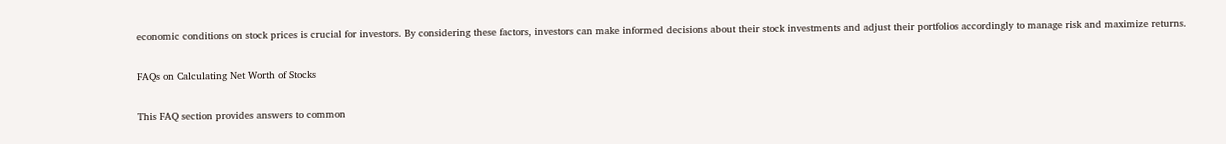economic conditions on stock prices is crucial for investors. By considering these factors, investors can make informed decisions about their stock investments and adjust their portfolios accordingly to manage risk and maximize returns.

FAQs on Calculating Net Worth of Stocks

This FAQ section provides answers to common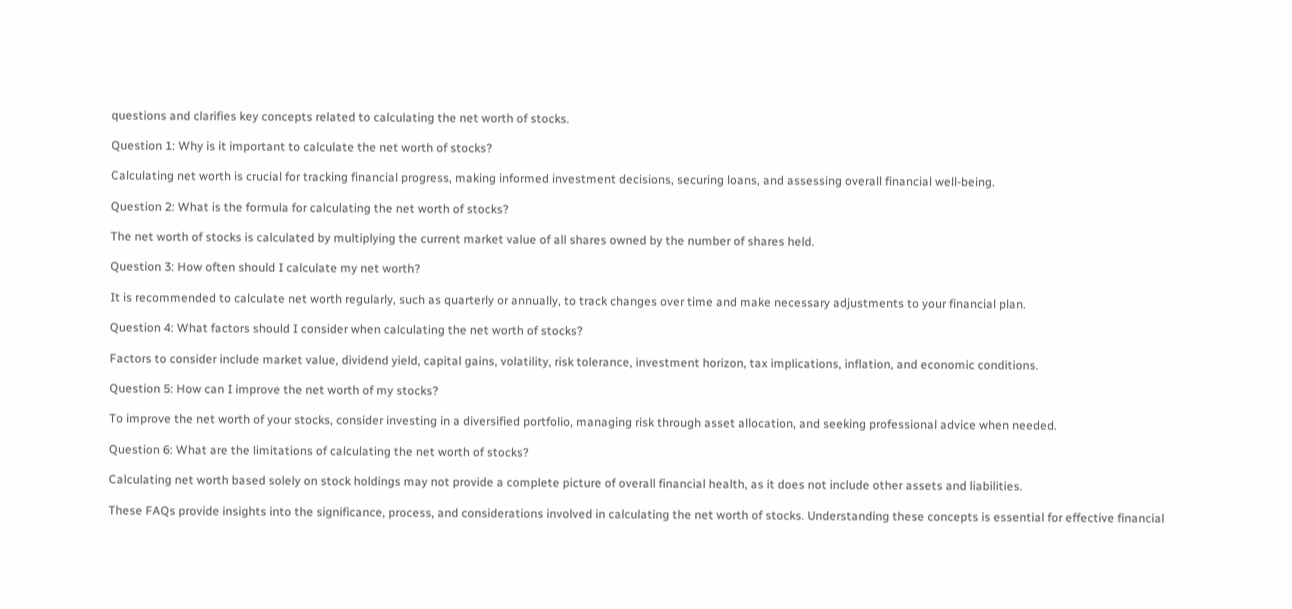questions and clarifies key concepts related to calculating the net worth of stocks.

Question 1: Why is it important to calculate the net worth of stocks?

Calculating net worth is crucial for tracking financial progress, making informed investment decisions, securing loans, and assessing overall financial well-being.

Question 2: What is the formula for calculating the net worth of stocks?

The net worth of stocks is calculated by multiplying the current market value of all shares owned by the number of shares held.

Question 3: How often should I calculate my net worth?

It is recommended to calculate net worth regularly, such as quarterly or annually, to track changes over time and make necessary adjustments to your financial plan.

Question 4: What factors should I consider when calculating the net worth of stocks?

Factors to consider include market value, dividend yield, capital gains, volatility, risk tolerance, investment horizon, tax implications, inflation, and economic conditions.

Question 5: How can I improve the net worth of my stocks?

To improve the net worth of your stocks, consider investing in a diversified portfolio, managing risk through asset allocation, and seeking professional advice when needed.

Question 6: What are the limitations of calculating the net worth of stocks?

Calculating net worth based solely on stock holdings may not provide a complete picture of overall financial health, as it does not include other assets and liabilities.

These FAQs provide insights into the significance, process, and considerations involved in calculating the net worth of stocks. Understanding these concepts is essential for effective financial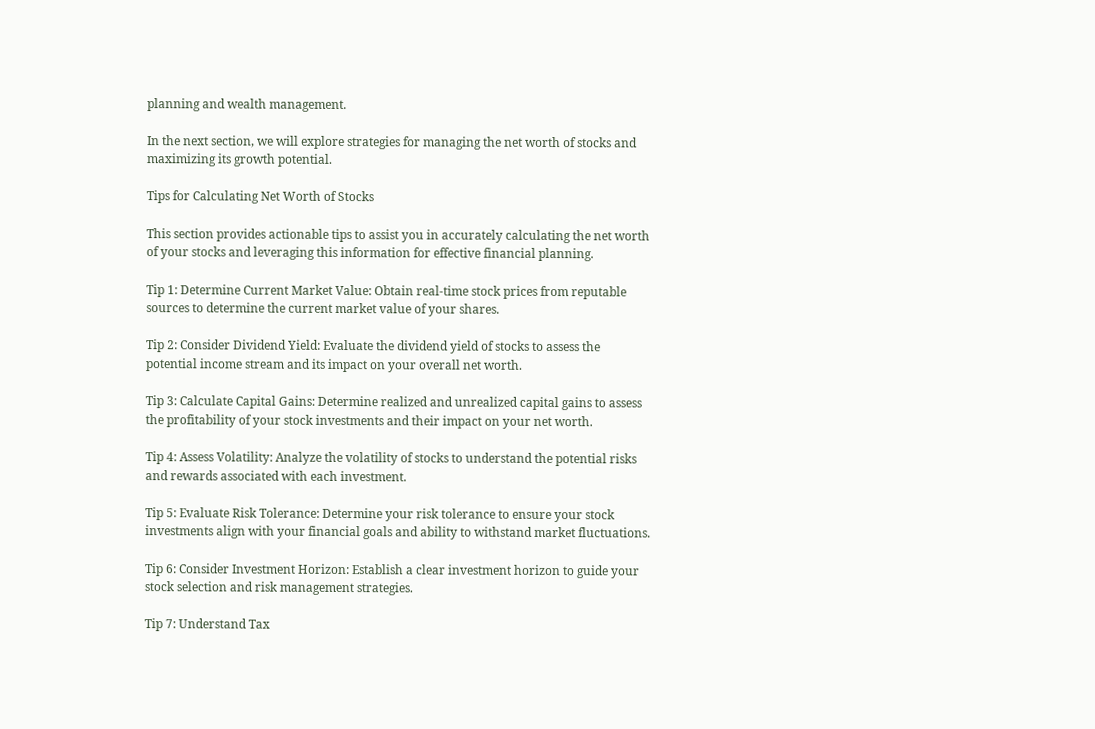planning and wealth management.

In the next section, we will explore strategies for managing the net worth of stocks and maximizing its growth potential.

Tips for Calculating Net Worth of Stocks

This section provides actionable tips to assist you in accurately calculating the net worth of your stocks and leveraging this information for effective financial planning.

Tip 1: Determine Current Market Value: Obtain real-time stock prices from reputable sources to determine the current market value of your shares.

Tip 2: Consider Dividend Yield: Evaluate the dividend yield of stocks to assess the potential income stream and its impact on your overall net worth.

Tip 3: Calculate Capital Gains: Determine realized and unrealized capital gains to assess the profitability of your stock investments and their impact on your net worth.

Tip 4: Assess Volatility: Analyze the volatility of stocks to understand the potential risks and rewards associated with each investment.

Tip 5: Evaluate Risk Tolerance: Determine your risk tolerance to ensure your stock investments align with your financial goals and ability to withstand market fluctuations.

Tip 6: Consider Investment Horizon: Establish a clear investment horizon to guide your stock selection and risk management strategies.

Tip 7: Understand Tax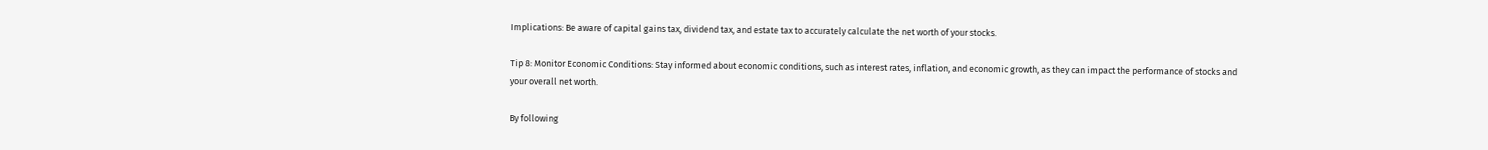Implications: Be aware of capital gains tax, dividend tax, and estate tax to accurately calculate the net worth of your stocks.

Tip 8: Monitor Economic Conditions: Stay informed about economic conditions, such as interest rates, inflation, and economic growth, as they can impact the performance of stocks and your overall net worth.

By following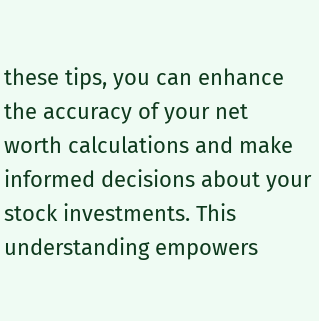these tips, you can enhance the accuracy of your net worth calculations and make informed decisions about your stock investments. This understanding empowers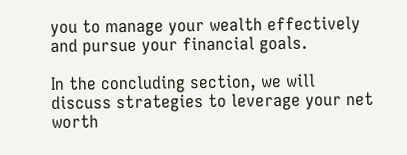you to manage your wealth effectively and pursue your financial goals.

In the concluding section, we will discuss strategies to leverage your net worth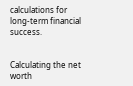calculations for long-term financial success.


Calculating the net worth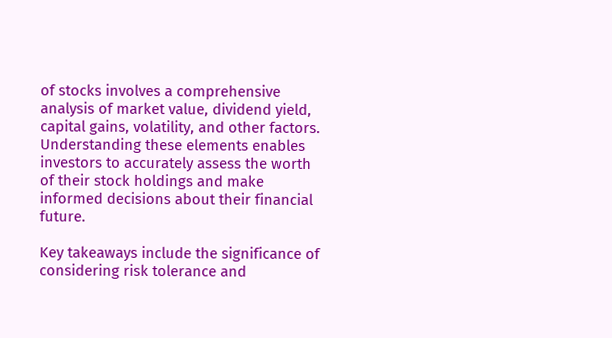of stocks involves a comprehensive analysis of market value, dividend yield, capital gains, volatility, and other factors. Understanding these elements enables investors to accurately assess the worth of their stock holdings and make informed decisions about their financial future.

Key takeaways include the significance of considering risk tolerance and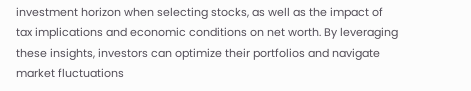investment horizon when selecting stocks, as well as the impact of tax implications and economic conditions on net worth. By leveraging these insights, investors can optimize their portfolios and navigate market fluctuations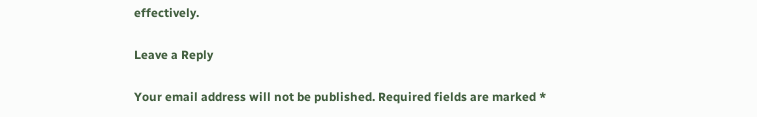effectively.

Leave a Reply

Your email address will not be published. Required fields are marked *